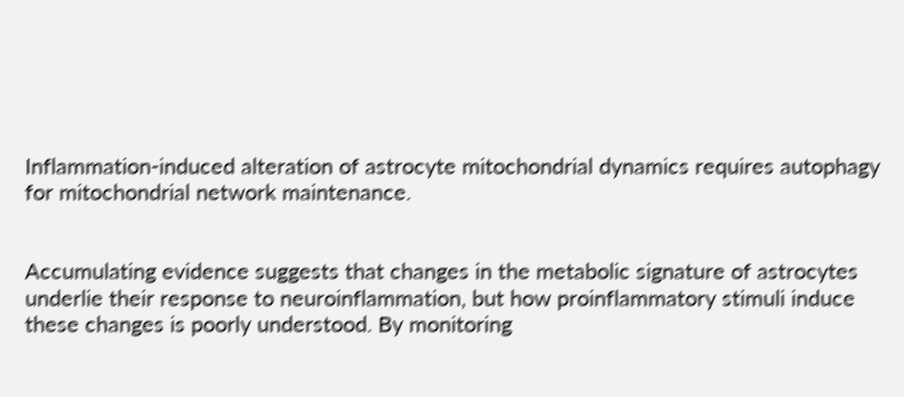Inflammation-induced alteration of astrocyte mitochondrial dynamics requires autophagy for mitochondrial network maintenance.


Accumulating evidence suggests that changes in the metabolic signature of astrocytes underlie their response to neuroinflammation, but how proinflammatory stimuli induce these changes is poorly understood. By monitoring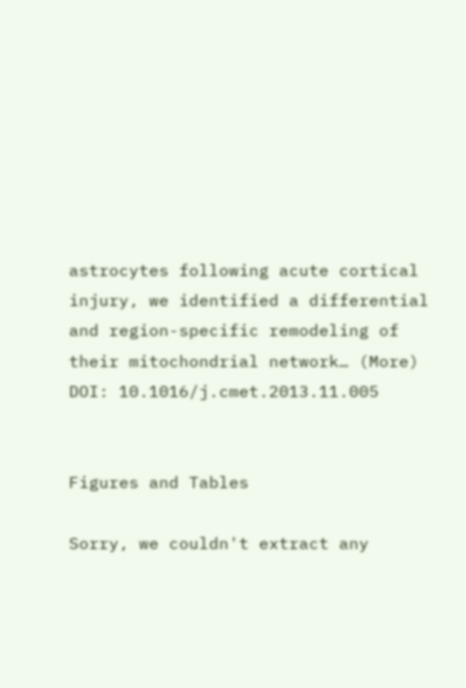astrocytes following acute cortical injury, we identified a differential and region-specific remodeling of their mitochondrial network… (More)
DOI: 10.1016/j.cmet.2013.11.005


Figures and Tables

Sorry, we couldn't extract any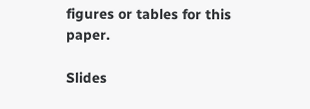figures or tables for this paper.

Slides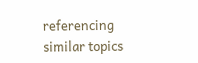referencing similar topics